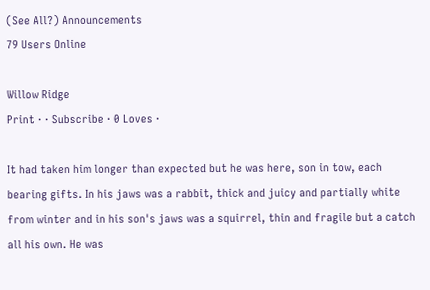(See All?) Announcements
79 Users Online

Willow Ridge
Print · · Subscribe · 0 Loves ·

It had taken him longer than expected but he was here, son in tow, each bearing gifts. In his jaws was a rabbit, thick and juicy and partially white from winter and in his son's jaws was a squirrel, thin and fragile but a catch all his own. He was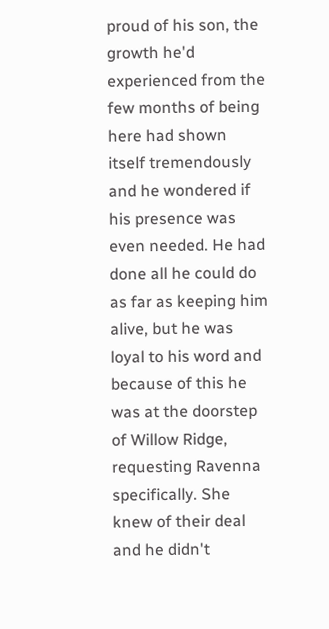proud of his son, the growth he'd experienced from the few months of being here had shown itself tremendously and he wondered if his presence was even needed. He had done all he could do as far as keeping him alive, but he was loyal to his word and because of this he was at the doorstep of Willow Ridge, requesting Ravenna specifically. She knew of their deal and he didn't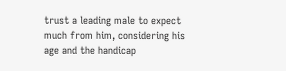trust a leading male to expect much from him, considering his age and the handicap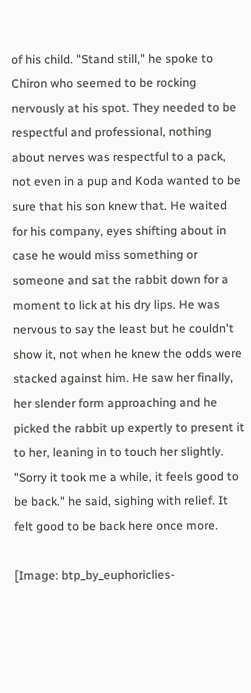of his child. "Stand still," he spoke to Chiron who seemed to be rocking nervously at his spot. They needed to be respectful and professional, nothing about nerves was respectful to a pack, not even in a pup and Koda wanted to be sure that his son knew that. He waited for his company, eyes shifting about in case he would miss something or someone and sat the rabbit down for a moment to lick at his dry lips. He was nervous to say the least but he couldn't show it, not when he knew the odds were stacked against him. He saw her finally, her slender form approaching and he picked the rabbit up expertly to present it to her, leaning in to touch her slightly. "Sorry it took me a while, it feels good to be back." he said, sighing with relief. It felt good to be back here once more.

[Image: btp_by_euphoriclies-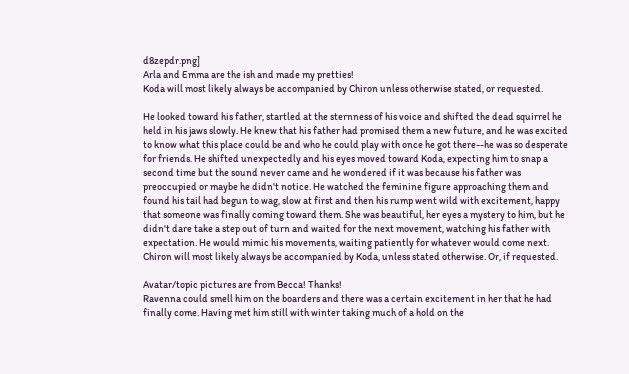d8zepdr.png]
Arla and Emma are the ish and made my pretties!
Koda will most likely always be accompanied by Chiron unless otherwise stated, or requested.

He looked toward his father, startled at the sternness of his voice and shifted the dead squirrel he held in his jaws slowly. He knew that his father had promised them a new future, and he was excited to know what this place could be and who he could play with once he got there--he was so desperate for friends. He shifted unexpectedly and his eyes moved toward Koda, expecting him to snap a second time but the sound never came and he wondered if it was because his father was preoccupied or maybe he didn't notice. He watched the feminine figure approaching them and found his tail had begun to wag, slow at first and then his rump went wild with excitement, happy that someone was finally coming toward them. She was beautiful, her eyes a mystery to him, but he didn't dare take a step out of turn and waited for the next movement, watching his father with expectation. He would mimic his movements, waiting patiently for whatever would come next.
Chiron will most likely always be accompanied by Koda, unless stated otherwise. Or, if requested.

Avatar/topic pictures are from Becca! Thanks!
Ravenna could smell him on the boarders and there was a certain excitement in her that he had finally come. Having met him still with winter taking much of a hold on the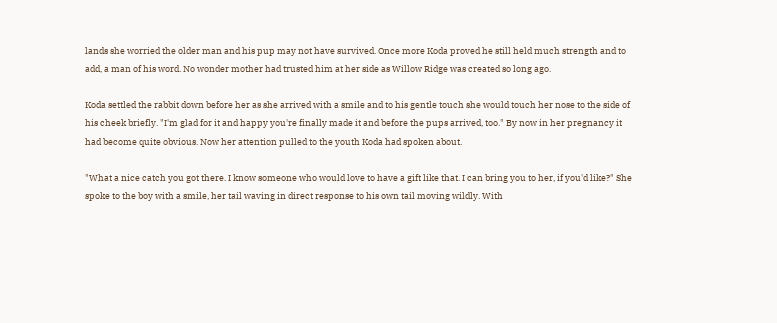lands she worried the older man and his pup may not have survived. Once more Koda proved he still held much strength and to add, a man of his word. No wonder mother had trusted him at her side as Willow Ridge was created so long ago.

Koda settled the rabbit down before her as she arrived with a smile and to his gentle touch she would touch her nose to the side of his cheek briefly. "I'm glad for it and happy you're finally made it and before the pups arrived, too." By now in her pregnancy it had become quite obvious. Now her attention pulled to the youth Koda had spoken about.

"What a nice catch you got there. I know someone who would love to have a gift like that. I can bring you to her, if you'd like?" She spoke to the boy with a smile, her tail waving in direct response to his own tail moving wildly. With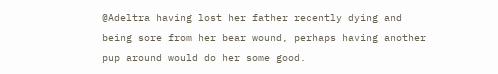@Adeltra having lost her father recently dying and being sore from her bear wound, perhaps having another pup around would do her some good.